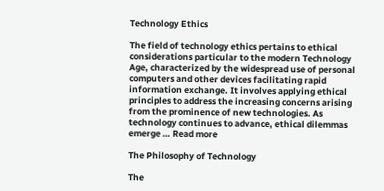Technology Ethics

The field of technology ethics pertains to ethical considerations particular to the modern Technology Age, characterized by the widespread use of personal computers and other devices facilitating rapid information exchange. It involves applying ethical principles to address the increasing concerns arising from the prominence of new technologies. As technology continues to advance, ethical dilemmas emerge … Read more

The Philosophy of Technology

The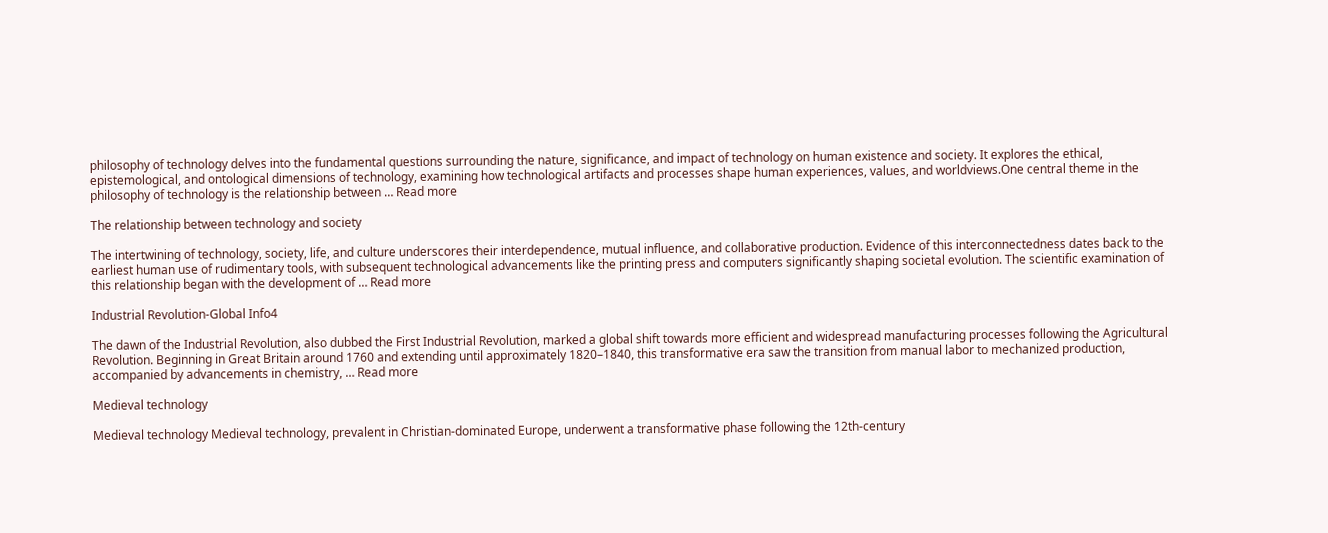philosophy of technology delves into the fundamental questions surrounding the nature, significance, and impact of technology on human existence and society. It explores the ethical, epistemological, and ontological dimensions of technology, examining how technological artifacts and processes shape human experiences, values, and worldviews.One central theme in the philosophy of technology is the relationship between … Read more

The relationship between technology and society

The intertwining of technology, society, life, and culture underscores their interdependence, mutual influence, and collaborative production. Evidence of this interconnectedness dates back to the earliest human use of rudimentary tools, with subsequent technological advancements like the printing press and computers significantly shaping societal evolution. The scientific examination of this relationship began with the development of … Read more

Industrial Revolution-Global Info4

The dawn of the Industrial Revolution, also dubbed the First Industrial Revolution, marked a global shift towards more efficient and widespread manufacturing processes following the Agricultural Revolution. Beginning in Great Britain around 1760 and extending until approximately 1820–1840, this transformative era saw the transition from manual labor to mechanized production, accompanied by advancements in chemistry, … Read more

Medieval technology

Medieval technology Medieval technology, prevalent in Christian-dominated Europe, underwent a transformative phase following the 12th-century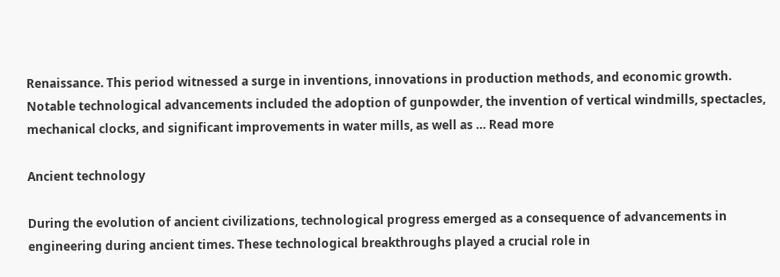Renaissance. This period witnessed a surge in inventions, innovations in production methods, and economic growth. Notable technological advancements included the adoption of gunpowder, the invention of vertical windmills, spectacles, mechanical clocks, and significant improvements in water mills, as well as … Read more

Ancient technology

During the evolution of ancient civilizations, technological progress emerged as a consequence of advancements in engineering during ancient times. These technological breakthroughs played a crucial role in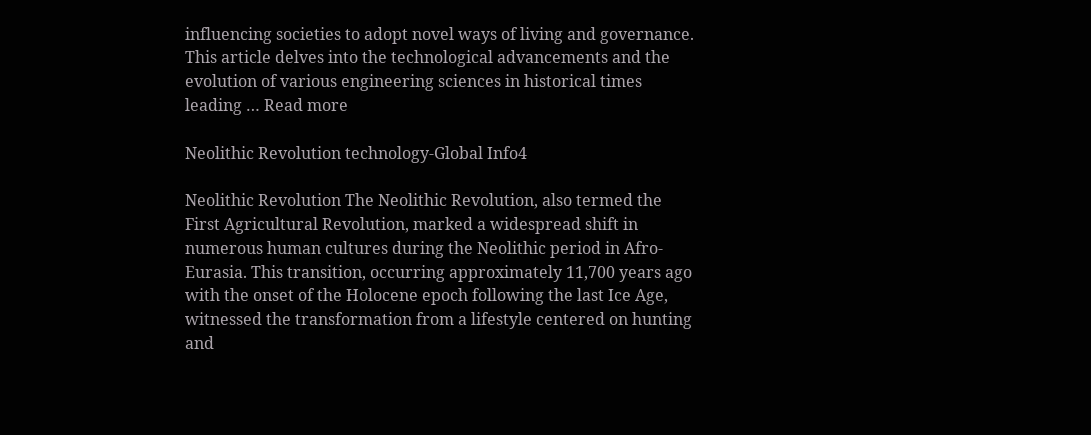influencing societies to adopt novel ways of living and governance. This article delves into the technological advancements and the evolution of various engineering sciences in historical times leading … Read more

Neolithic Revolution technology-Global Info4

Neolithic Revolution The Neolithic Revolution, also termed the First Agricultural Revolution, marked a widespread shift in numerous human cultures during the Neolithic period in Afro-Eurasia. This transition, occurring approximately 11,700 years ago with the onset of the Holocene epoch following the last Ice Age, witnessed the transformation from a lifestyle centered on hunting and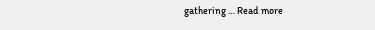gathering … Read more